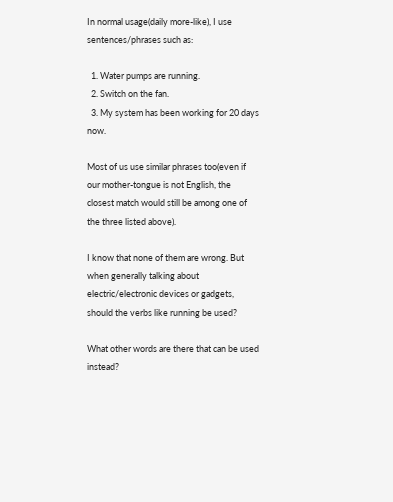In normal usage(daily more-like), I use sentences/phrases such as:

  1. Water pumps are running.
  2. Switch on the fan.
  3. My system has been working for 20 days now.

Most of us use similar phrases too(even if our mother-tongue is not English, the closest match would still be among one of the three listed above).

I know that none of them are wrong. But when generally talking about electric/electronic devices or gadgets, should the verbs like running be used?

What other words are there that can be used instead?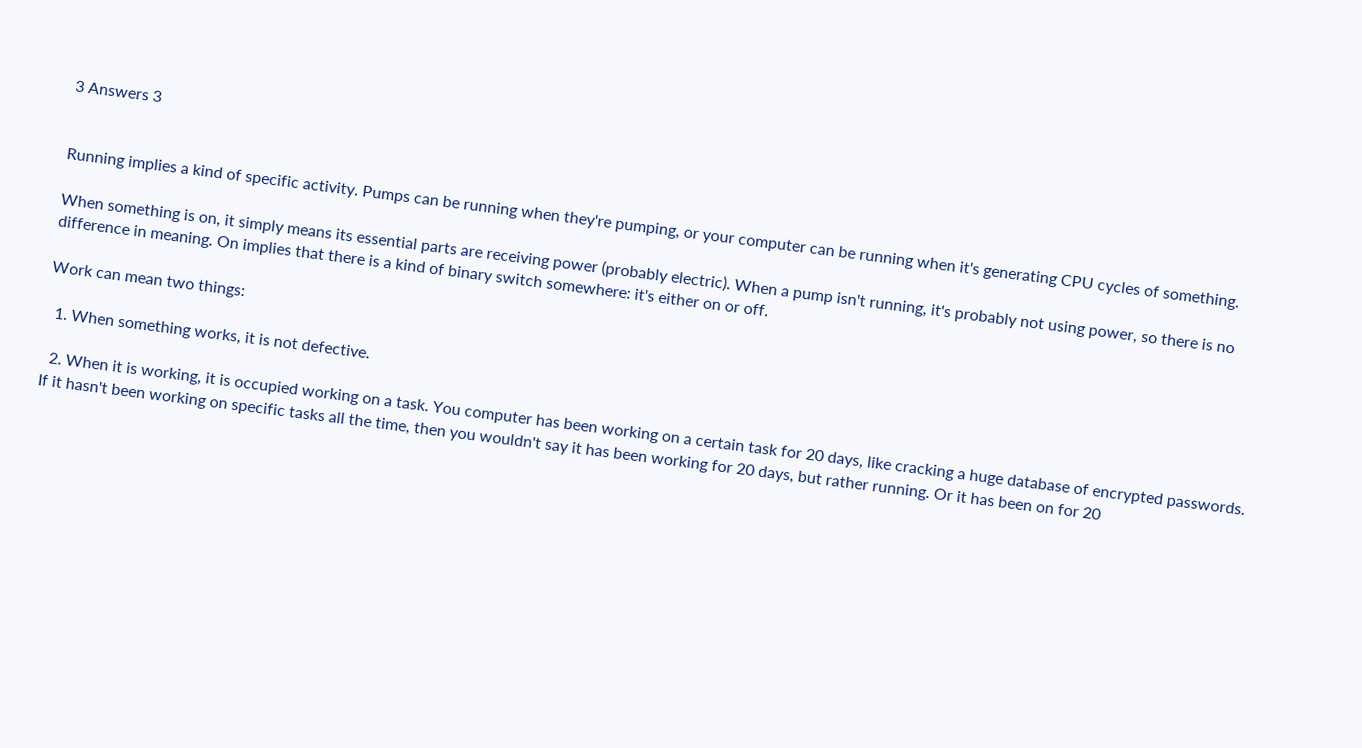3 Answers 3


Running implies a kind of specific activity. Pumps can be running when they're pumping, or your computer can be running when it's generating CPU cycles of something.

When something is on, it simply means its essential parts are receiving power (probably electric). When a pump isn't running, it's probably not using power, so there is no difference in meaning. On implies that there is a kind of binary switch somewhere: it's either on or off.

Work can mean two things:

  1. When something works, it is not defective.

  2. When it is working, it is occupied working on a task. You computer has been working on a certain task for 20 days, like cracking a huge database of encrypted passwords. If it hasn't been working on specific tasks all the time, then you wouldn't say it has been working for 20 days, but rather running. Or it has been on for 20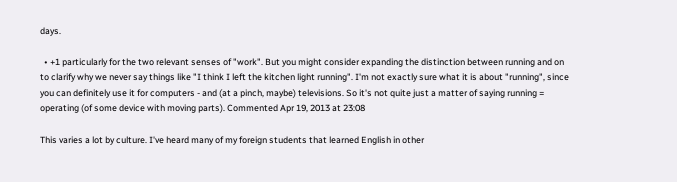days.

  • +1 particularly for the two relevant senses of "work". But you might consider expanding the distinction between running and on to clarify why we never say things like "I think I left the kitchen light running". I'm not exactly sure what it is about "running", since you can definitely use it for computers - and (at a pinch, maybe) televisions. So it's not quite just a matter of saying running = operating (of some device with moving parts). Commented Apr 19, 2013 at 23:08

This varies a lot by culture. I've heard many of my foreign students that learned English in other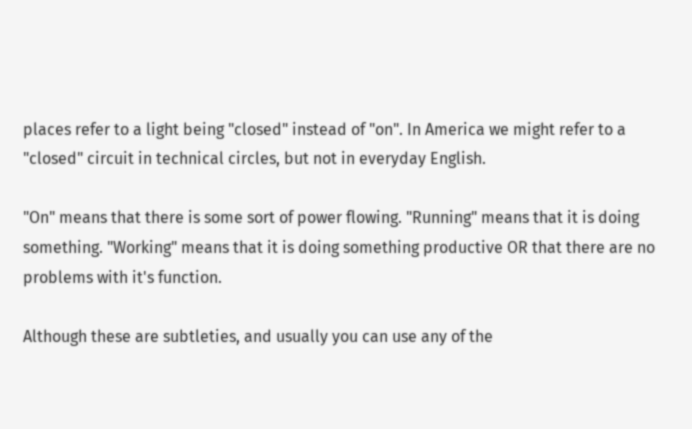places refer to a light being "closed" instead of "on". In America we might refer to a "closed" circuit in technical circles, but not in everyday English.

"On" means that there is some sort of power flowing. "Running" means that it is doing something. "Working" means that it is doing something productive OR that there are no problems with it's function.

Although these are subtleties, and usually you can use any of the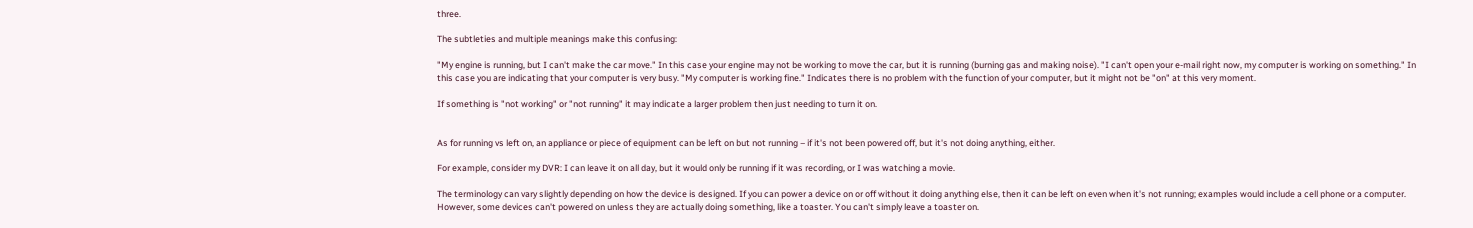three.

The subtleties and multiple meanings make this confusing:

"My engine is running, but I can't make the car move." In this case your engine may not be working to move the car, but it is running (burning gas and making noise). "I can't open your e-mail right now, my computer is working on something." In this case you are indicating that your computer is very busy. "My computer is working fine." Indicates there is no problem with the function of your computer, but it might not be "on" at this very moment.

If something is "not working" or "not running" it may indicate a larger problem then just needing to turn it on.


As for running vs left on, an appliance or piece of equipment can be left on but not running – if it's not been powered off, but it's not doing anything, either.

For example, consider my DVR: I can leave it on all day, but it would only be running if it was recording, or I was watching a movie.

The terminology can vary slightly depending on how the device is designed. If you can power a device on or off without it doing anything else, then it can be left on even when it's not running; examples would include a cell phone or a computer. However, some devices can't powered on unless they are actually doing something, like a toaster. You can't simply leave a toaster on.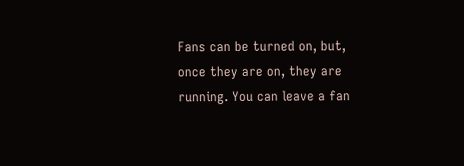Fans can be turned on, but, once they are on, they are running. You can leave a fan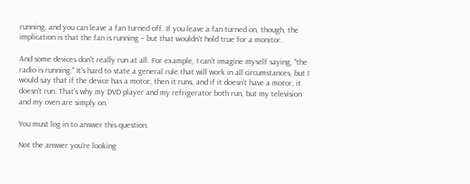running, and you can leave a fan turned off. If you leave a fan turned on, though, the implication is that the fan is running – but that wouldn't hold true for a monitor.

And some devices don't really run at all. For example, I can't imagine myself saying, "the radio is running." It's hard to state a general rule that will work in all circumstances, but I would say that if the device has a motor, then it runs, and if it doesn't have a motor, it doesn't run. That's why my DVD player and my refrigerator both run, but my television and my oven are simply on.

You must log in to answer this question.

Not the answer you're looking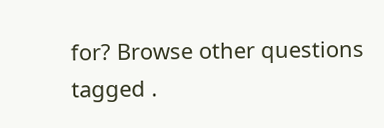for? Browse other questions tagged .